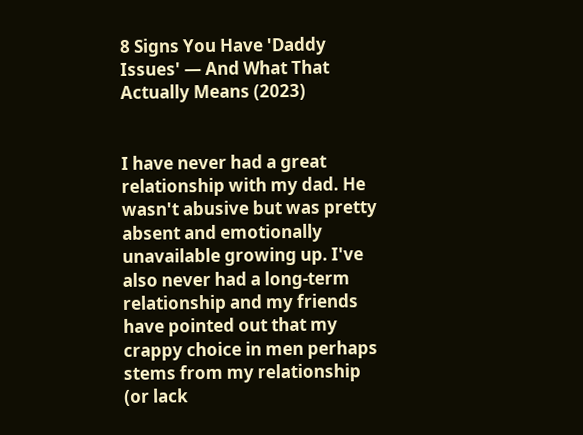8 Signs You Have 'Daddy Issues' — And What That Actually Means (2023)


I have never had a great relationship with my dad. He wasn't abusive but was pretty absent and emotionally unavailable growing up. I've also never had a long-term relationship and my friends have pointed out that my crappy choice in men perhaps stems from my relationship (or lack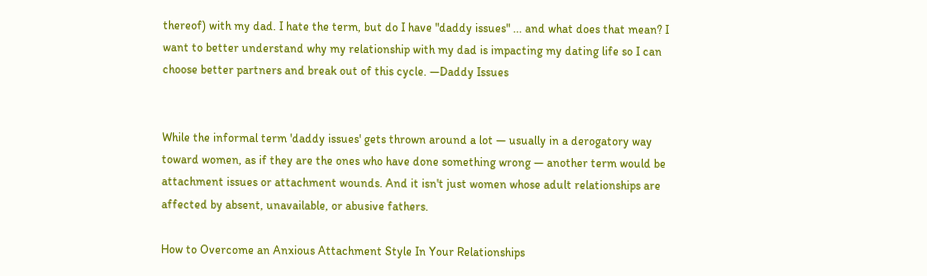thereof) with my dad. I hate the term, but do I have "daddy issues" ... and what does that mean? I want to better understand why my relationship with my dad is impacting my dating life so I can choose better partners and break out of this cycle. —Daddy Issues


While the informal term 'daddy issues' gets thrown around a lot — usually in a derogatory way toward women, as if they are the ones who have done something wrong — another term would be attachment issues or attachment wounds. And it isn't just women whose adult relationships are affected by absent, unavailable, or abusive fathers.

How to Overcome an Anxious Attachment Style In Your Relationships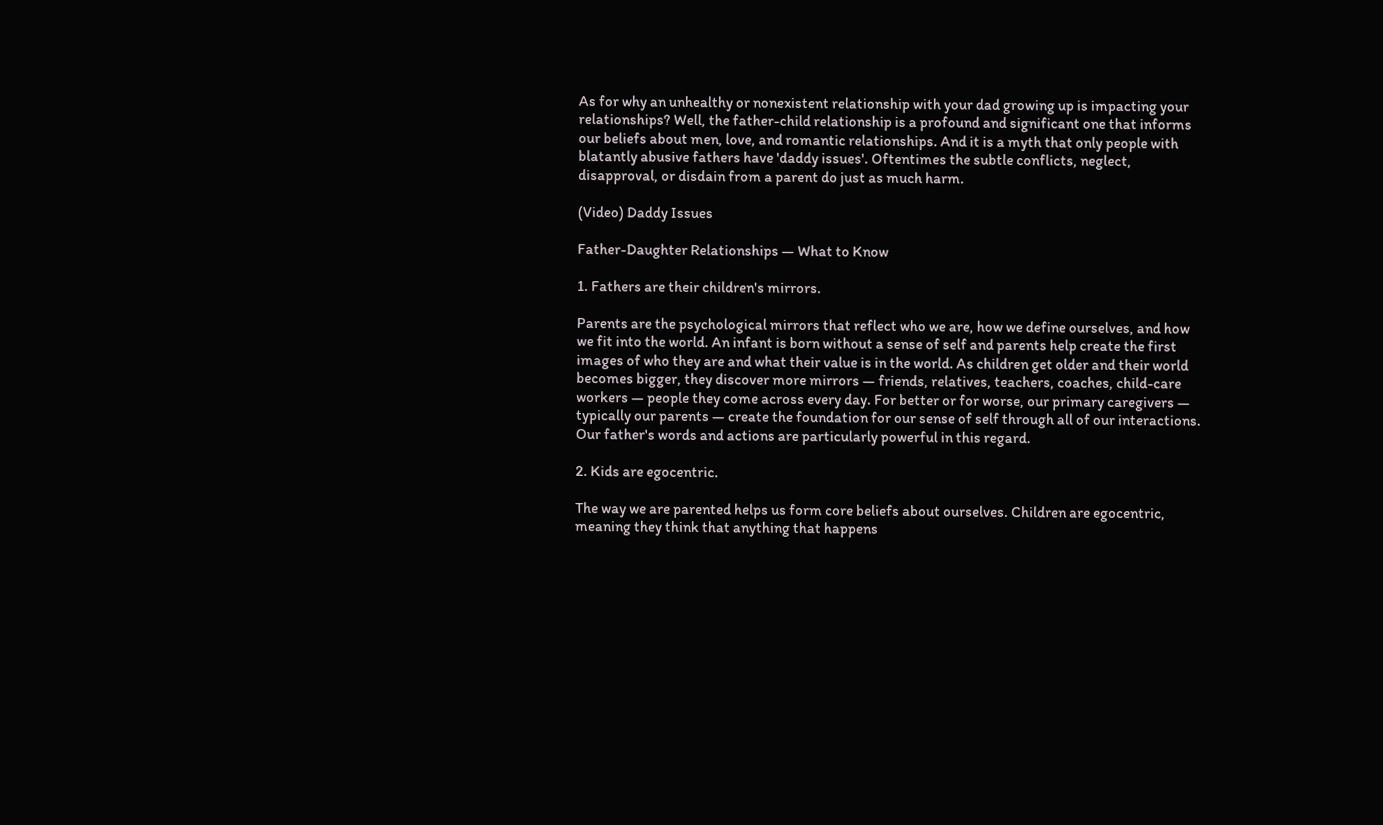As for why an unhealthy or nonexistent relationship with your dad growing up is impacting your relationships? Well, the father-child relationship is a profound and significant one that informs our beliefs about men, love, and romantic relationships. And it is a myth that only people with blatantly abusive fathers have 'daddy issues'. Oftentimes the subtle conflicts, neglect, disapproval, or disdain from a parent do just as much harm.

(Video) Daddy Issues

Father-Daughter Relationships — What to Know

1. Fathers are their children's mirrors.

Parents are the psychological mirrors that reflect who we are, how we define ourselves, and how we fit into the world. An infant is born without a sense of self and parents help create the first images of who they are and what their value is in the world. As children get older and their world becomes bigger, they discover more mirrors — friends, relatives, teachers, coaches, child-care workers — people they come across every day. For better or for worse, our primary caregivers — typically our parents — create the foundation for our sense of self through all of our interactions. Our father's words and actions are particularly powerful in this regard.

2. Kids are egocentric.

The way we are parented helps us form core beliefs about ourselves. Children are egocentric, meaning they think that anything that happens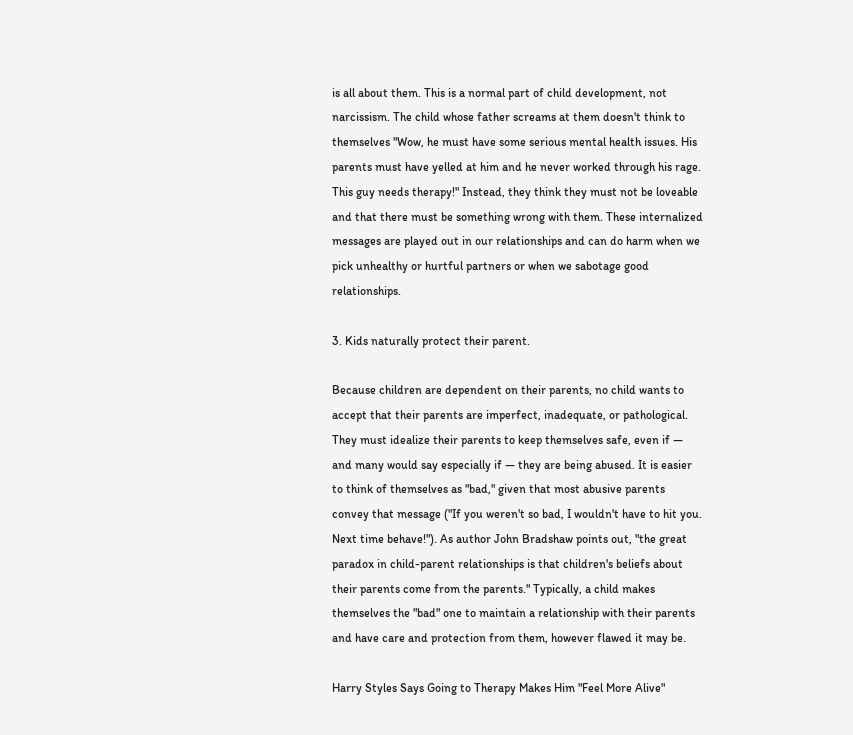is all about them. This is a normal part of child development, not narcissism. The child whose father screams at them doesn't think to themselves "Wow, he must have some serious mental health issues. His parents must have yelled at him and he never worked through his rage. This guy needs therapy!" Instead, they think they must not be loveable and that there must be something wrong with them. These internalized messages are played out in our relationships and can do harm when we pick unhealthy or hurtful partners or when we sabotage good relationships.

3. Kids naturally protect their parent.

Because children are dependent on their parents, no child wants to accept that their parents are imperfect, inadequate, or pathological. They must idealize their parents to keep themselves safe, even if — and many would say especially if — they are being abused. It is easier to think of themselves as "bad," given that most abusive parents convey that message ("If you weren't so bad, I wouldn't have to hit you. Next time behave!"). As author John Bradshaw points out, "the great paradox in child-parent relationships is that children's beliefs about their parents come from the parents." Typically, a child makes themselves the "bad" one to maintain a relationship with their parents and have care and protection from them, however flawed it may be.

Harry Styles Says Going to Therapy Makes Him "Feel More Alive"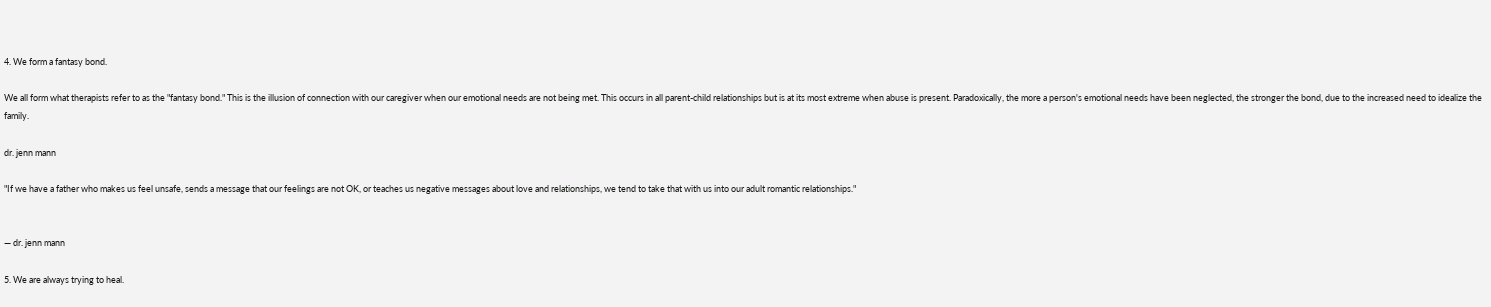4. We form a fantasy bond.

We all form what therapists refer to as the "fantasy bond." This is the illusion of connection with our caregiver when our emotional needs are not being met. This occurs in all parent-child relationships but is at its most extreme when abuse is present. Paradoxically, the more a person's emotional needs have been neglected, the stronger the bond, due to the increased need to idealize the family.

dr. jenn mann

"If we have a father who makes us feel unsafe, sends a message that our feelings are not OK, or teaches us negative messages about love and relationships, we tend to take that with us into our adult romantic relationships."


— dr. jenn mann

5. We are always trying to heal.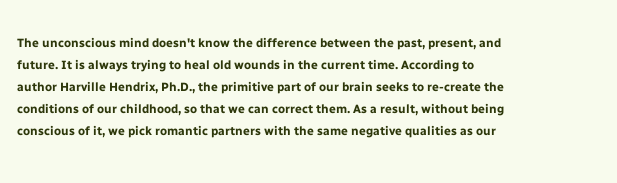The unconscious mind doesn't know the difference between the past, present, and future. It is always trying to heal old wounds in the current time. According to author Harville Hendrix, Ph.D., the primitive part of our brain seeks to re-create the conditions of our childhood, so that we can correct them. As a result, without being conscious of it, we pick romantic partners with the same negative qualities as our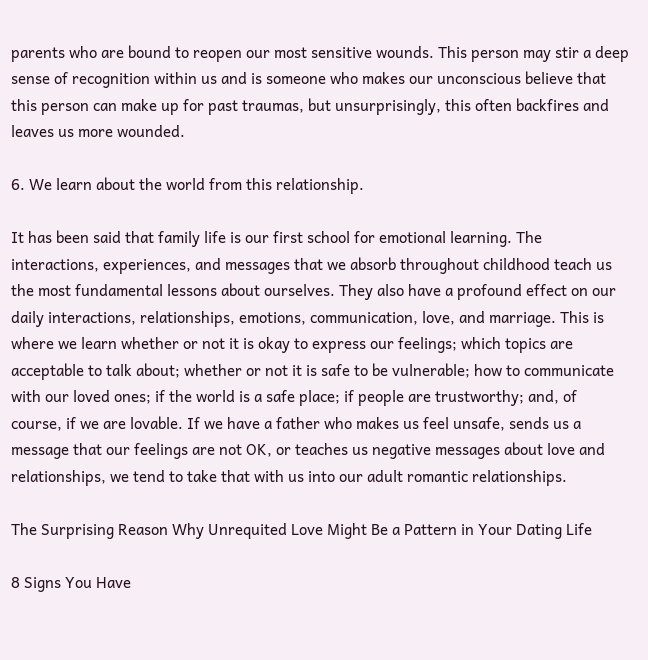parents who are bound to reopen our most sensitive wounds. This person may stir a deep sense of recognition within us and is someone who makes our unconscious believe that this person can make up for past traumas, but unsurprisingly, this often backfires and leaves us more wounded.

6. We learn about the world from this relationship.

It has been said that family life is our first school for emotional learning. The interactions, experiences, and messages that we absorb throughout childhood teach us the most fundamental lessons about ourselves. They also have a profound effect on our daily interactions, relationships, emotions, communication, love, and marriage. This is where we learn whether or not it is okay to express our feelings; which topics are acceptable to talk about; whether or not it is safe to be vulnerable; how to communicate with our loved ones; if the world is a safe place; if people are trustworthy; and, of course, if we are lovable. If we have a father who makes us feel unsafe, sends us a message that our feelings are not OK, or teaches us negative messages about love and relationships, we tend to take that with us into our adult romantic relationships.

The Surprising Reason Why Unrequited Love Might Be a Pattern in Your Dating Life

8 Signs You Have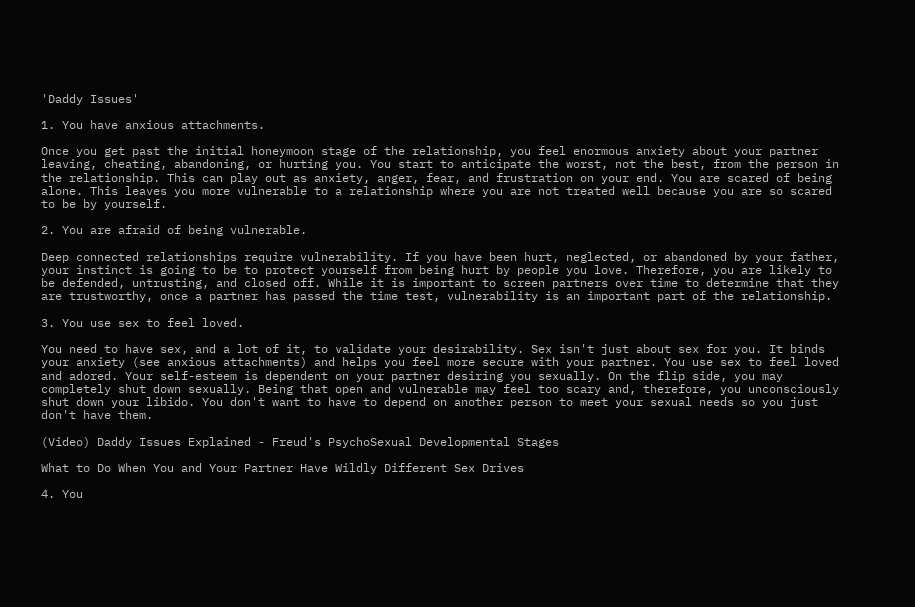'Daddy Issues'

1. You have anxious attachments.

Once you get past the initial honeymoon stage of the relationship, you feel enormous anxiety about your partner leaving, cheating, abandoning, or hurting you. You start to anticipate the worst, not the best, from the person in the relationship. This can play out as anxiety, anger, fear, and frustration on your end. You are scared of being alone. This leaves you more vulnerable to a relationship where you are not treated well because you are so scared to be by yourself.

2. You are afraid of being vulnerable.

Deep connected relationships require vulnerability. If you have been hurt, neglected, or abandoned by your father, your instinct is going to be to protect yourself from being hurt by people you love. Therefore, you are likely to be defended, untrusting, and closed off. While it is important to screen partners over time to determine that they are trustworthy, once a partner has passed the time test, vulnerability is an important part of the relationship.

3. You use sex to feel loved.

You need to have sex, and a lot of it, to validate your desirability. Sex isn't just about sex for you. It binds your anxiety (see anxious attachments) and helps you feel more secure with your partner. You use sex to feel loved and adored. Your self-esteem is dependent on your partner desiring you sexually. On the flip side, you may completely shut down sexually. Being that open and vulnerable may feel too scary and, therefore, you unconsciously shut down your libido. You don't want to have to depend on another person to meet your sexual needs so you just don't have them.

(Video) Daddy Issues Explained - Freud's PsychoSexual Developmental Stages

What to Do When You and Your Partner Have Wildly Different Sex Drives

4. You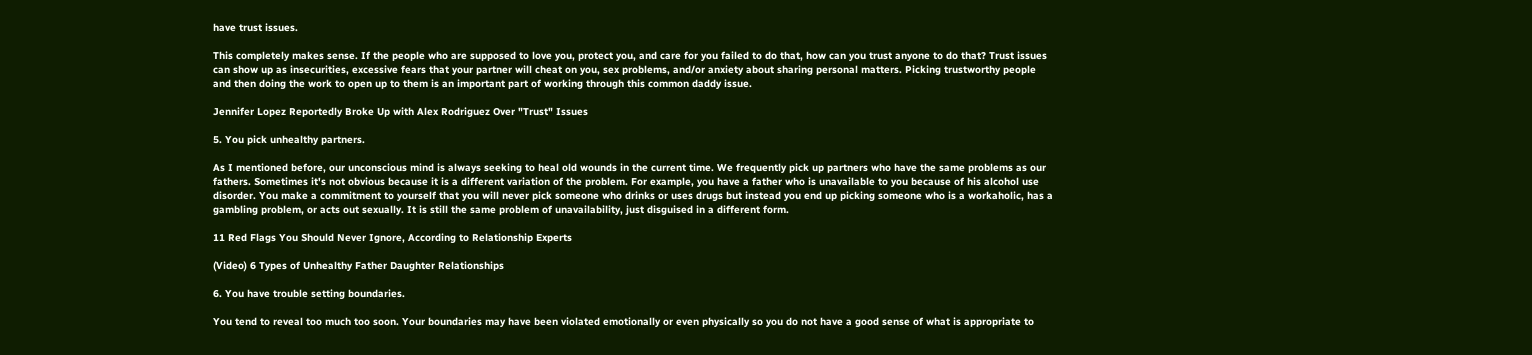have trust issues.

This completely makes sense. If the people who are supposed to love you, protect you, and care for you failed to do that, how can you trust anyone to do that? Trust issues can show up as insecurities, excessive fears that your partner will cheat on you, sex problems, and/or anxiety about sharing personal matters. Picking trustworthy people and then doing the work to open up to them is an important part of working through this common daddy issue.

Jennifer Lopez Reportedly Broke Up with Alex Rodriguez Over "Trust" Issues

5. You pick unhealthy partners.

As I mentioned before, our unconscious mind is always seeking to heal old wounds in the current time. We frequently pick up partners who have the same problems as our fathers. Sometimes it's not obvious because it is a different variation of the problem. For example, you have a father who is unavailable to you because of his alcohol use disorder. You make a commitment to yourself that you will never pick someone who drinks or uses drugs but instead you end up picking someone who is a workaholic, has a gambling problem, or acts out sexually. It is still the same problem of unavailability, just disguised in a different form.

11 Red Flags You Should Never Ignore, According to Relationship Experts

(Video) 6 Types of Unhealthy Father Daughter Relationships

6. You have trouble setting boundaries.

You tend to reveal too much too soon. Your boundaries may have been violated emotionally or even physically so you do not have a good sense of what is appropriate to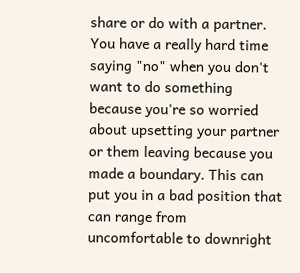share or do with a partner. You have a really hard time saying "no" when you don't want to do something because you're so worried about upsetting your partner or them leaving because you made a boundary. This can put you in a bad position that can range from uncomfortable to downright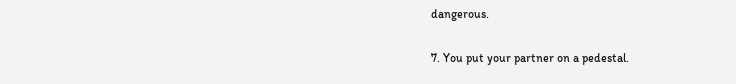dangerous.

7. You put your partner on a pedestal.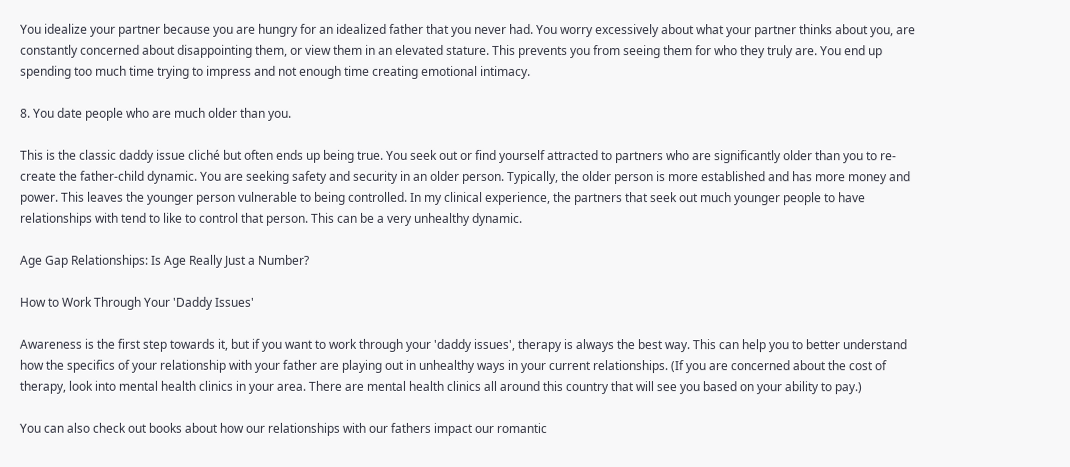You idealize your partner because you are hungry for an idealized father that you never had. You worry excessively about what your partner thinks about you, are constantly concerned about disappointing them, or view them in an elevated stature. This prevents you from seeing them for who they truly are. You end up spending too much time trying to impress and not enough time creating emotional intimacy.

8. You date people who are much older than you.

This is the classic daddy issue cliché but often ends up being true. You seek out or find yourself attracted to partners who are significantly older than you to re-create the father-child dynamic. You are seeking safety and security in an older person. Typically, the older person is more established and has more money and power. This leaves the younger person vulnerable to being controlled. In my clinical experience, the partners that seek out much younger people to have relationships with tend to like to control that person. This can be a very unhealthy dynamic.

Age Gap Relationships: Is Age Really Just a Number?

How to Work Through Your 'Daddy Issues'

Awareness is the first step towards it, but if you want to work through your 'daddy issues', therapy is always the best way. This can help you to better understand how the specifics of your relationship with your father are playing out in unhealthy ways in your current relationships. (If you are concerned about the cost of therapy, look into mental health clinics in your area. There are mental health clinics all around this country that will see you based on your ability to pay.)

You can also check out books about how our relationships with our fathers impact our romantic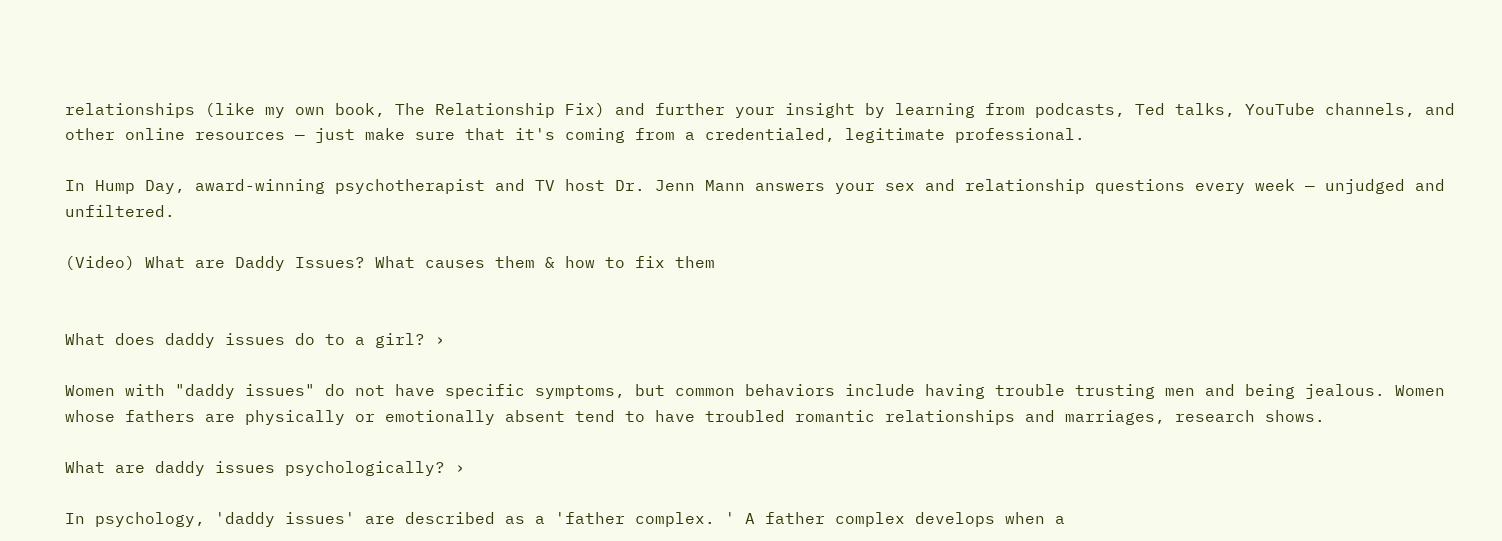relationships (like my own book, The Relationship Fix) and further your insight by learning from podcasts, Ted talks, YouTube channels, and other online resources — just make sure that it's coming from a credentialed, legitimate professional.

In Hump Day, award-winning psychotherapist and TV host Dr. Jenn Mann answers your sex and relationship questions every week — unjudged and unfiltered.

(Video) What are Daddy Issues? What causes them & how to fix them


What does daddy issues do to a girl? ›

Women with "daddy issues" do not have specific symptoms, but common behaviors include having trouble trusting men and being jealous. Women whose fathers are physically or emotionally absent tend to have troubled romantic relationships and marriages, research shows.

What are daddy issues psychologically? ›

In psychology, 'daddy issues' are described as a 'father complex. ' A father complex develops when a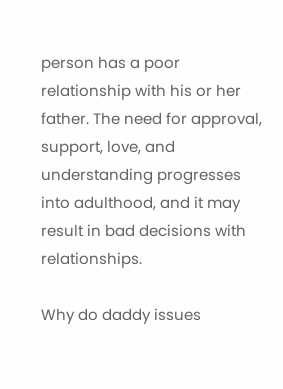person has a poor relationship with his or her father. The need for approval, support, love, and understanding progresses into adulthood, and it may result in bad decisions with relationships.

Why do daddy issues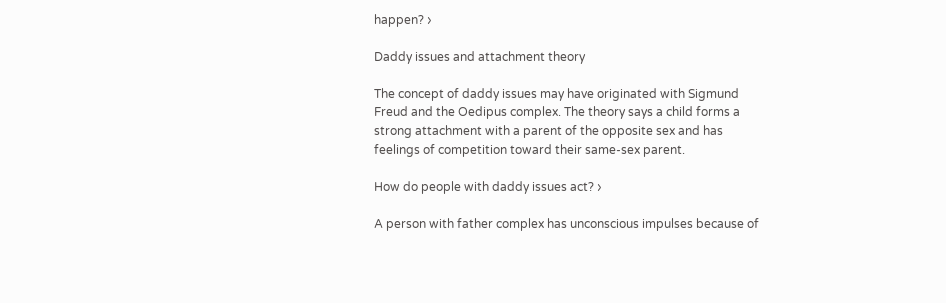happen? ›

Daddy issues and attachment theory

The concept of daddy issues may have originated with Sigmund Freud and the Oedipus complex. The theory says a child forms a strong attachment with a parent of the opposite sex and has feelings of competition toward their same-sex parent.

How do people with daddy issues act? ›

A person with father complex has unconscious impulses because of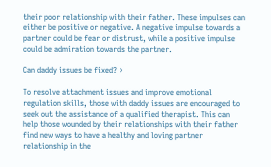their poor relationship with their father. These impulses can either be positive or negative. A negative impulse towards a partner could be fear or distrust, while a positive impulse could be admiration towards the partner.

Can daddy issues be fixed? ›

To resolve attachment issues and improve emotional regulation skills, those with daddy issues are encouraged to seek out the assistance of a qualified therapist. This can help those wounded by their relationships with their father find new ways to have a healthy and loving partner relationship in the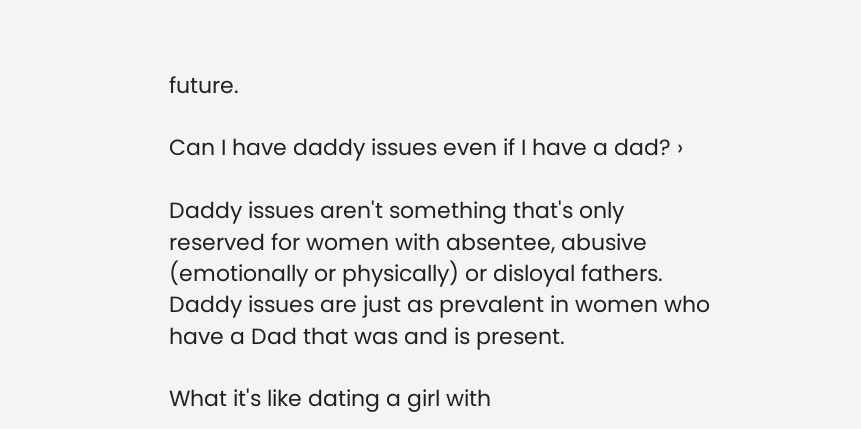future.

Can I have daddy issues even if I have a dad? ›

Daddy issues aren't something that's only reserved for women with absentee, abusive (emotionally or physically) or disloyal fathers. Daddy issues are just as prevalent in women who have a Dad that was and is present.

What it's like dating a girl with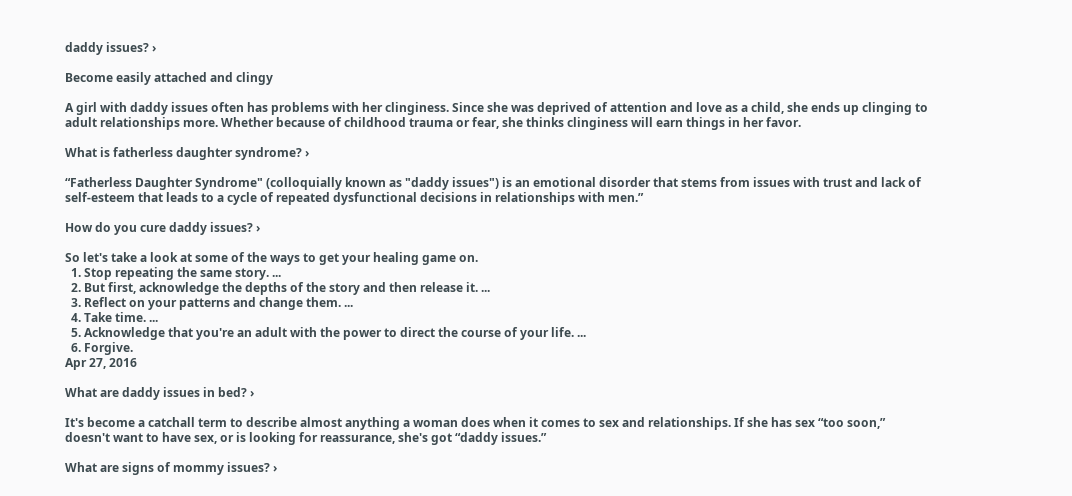daddy issues? ›

Become easily attached and clingy

A girl with daddy issues often has problems with her clinginess. Since she was deprived of attention and love as a child, she ends up clinging to adult relationships more. Whether because of childhood trauma or fear, she thinks clinginess will earn things in her favor.

What is fatherless daughter syndrome? ›

“Fatherless Daughter Syndrome" (colloquially known as "daddy issues") is an emotional disorder that stems from issues with trust and lack of self-esteem that leads to a cycle of repeated dysfunctional decisions in relationships with men.”

How do you cure daddy issues? ›

So let's take a look at some of the ways to get your healing game on.
  1. Stop repeating the same story. ...
  2. But first, acknowledge the depths of the story and then release it. ...
  3. Reflect on your patterns and change them. ...
  4. Take time. ...
  5. Acknowledge that you're an adult with the power to direct the course of your life. ...
  6. Forgive.
Apr 27, 2016

What are daddy issues in bed? ›

It's become a catchall term to describe almost anything a woman does when it comes to sex and relationships. If she has sex “too soon,” doesn't want to have sex, or is looking for reassurance, she's got “daddy issues.”

What are signs of mommy issues? ›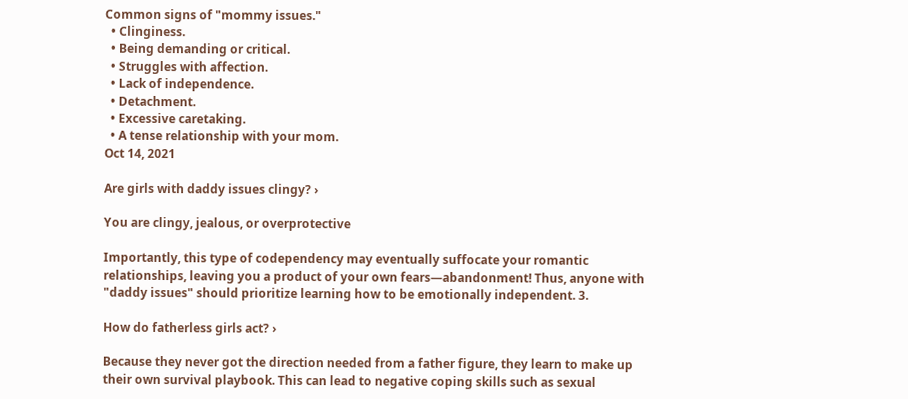Common signs of "mommy issues."
  • Clinginess.
  • Being demanding or critical.
  • Struggles with affection.
  • Lack of independence.
  • Detachment.
  • Excessive caretaking.
  • A tense relationship with your mom.
Oct 14, 2021

Are girls with daddy issues clingy? ›

You are clingy, jealous, or overprotective

Importantly, this type of codependency may eventually suffocate your romantic relationships, leaving you a product of your own fears—abandonment! Thus, anyone with "daddy issues" should prioritize learning how to be emotionally independent. 3.

How do fatherless girls act? ›

Because they never got the direction needed from a father figure, they learn to make up their own survival playbook. This can lead to negative coping skills such as sexual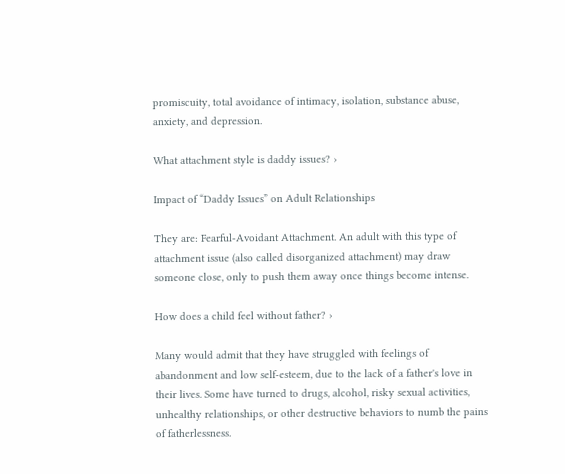promiscuity, total avoidance of intimacy, isolation, substance abuse, anxiety, and depression.

What attachment style is daddy issues? ›

Impact of “Daddy Issues” on Adult Relationships

They are: Fearful-Avoidant Attachment. An adult with this type of attachment issue (also called disorganized attachment) may draw someone close, only to push them away once things become intense.

How does a child feel without father? ›

Many would admit that they have struggled with feelings of abandonment and low self-esteem, due to the lack of a father's love in their lives. Some have turned to drugs, alcohol, risky sexual activities, unhealthy relationships, or other destructive behaviors to numb the pains of fatherlessness.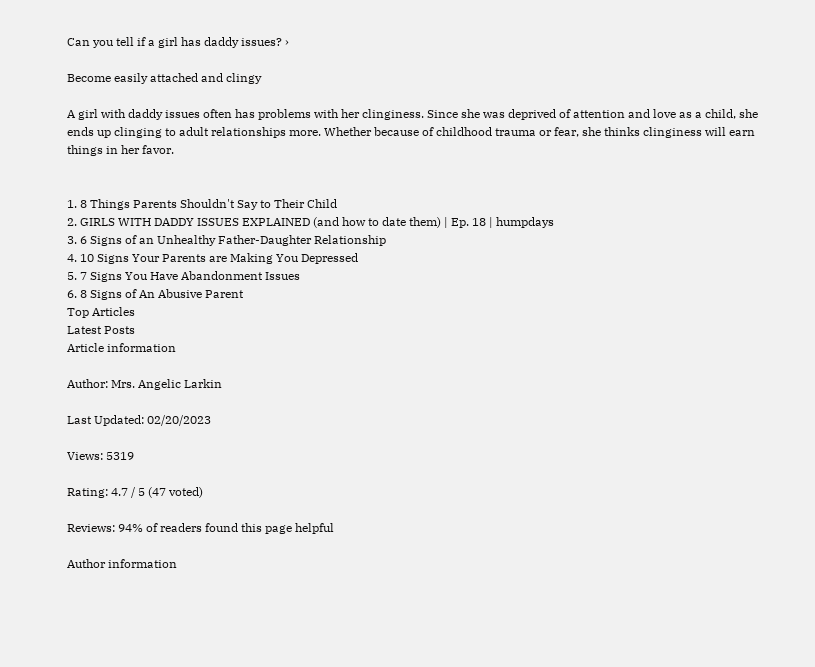Can you tell if a girl has daddy issues? ›

Become easily attached and clingy

A girl with daddy issues often has problems with her clinginess. Since she was deprived of attention and love as a child, she ends up clinging to adult relationships more. Whether because of childhood trauma or fear, she thinks clinginess will earn things in her favor.


1. 8 Things Parents Shouldn't Say to Their Child
2. GIRLS WITH DADDY ISSUES EXPLAINED (and how to date them) | Ep. 18 | humpdays
3. 6 Signs of an Unhealthy Father-Daughter Relationship
4. 10 Signs Your Parents are Making You Depressed
5. 7 Signs You Have Abandonment Issues
6. 8 Signs of An Abusive Parent
Top Articles
Latest Posts
Article information

Author: Mrs. Angelic Larkin

Last Updated: 02/20/2023

Views: 5319

Rating: 4.7 / 5 (47 voted)

Reviews: 94% of readers found this page helpful

Author information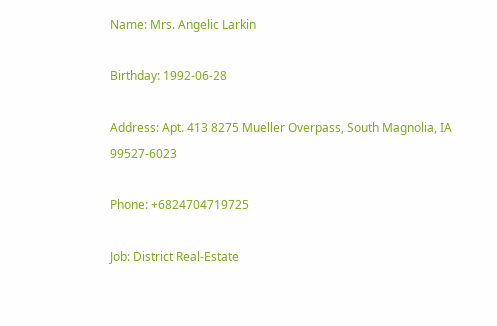Name: Mrs. Angelic Larkin

Birthday: 1992-06-28

Address: Apt. 413 8275 Mueller Overpass, South Magnolia, IA 99527-6023

Phone: +6824704719725

Job: District Real-Estate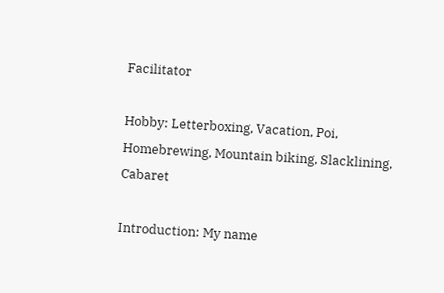Facilitator

Hobby: Letterboxing, Vacation, Poi, Homebrewing, Mountain biking, Slacklining, Cabaret

Introduction: My name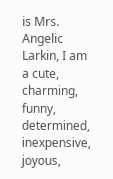is Mrs. Angelic Larkin, I am a cute, charming, funny, determined, inexpensive, joyous,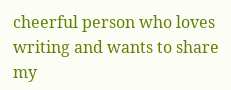cheerful person who loves writing and wants to share my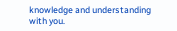knowledge and understanding with you.